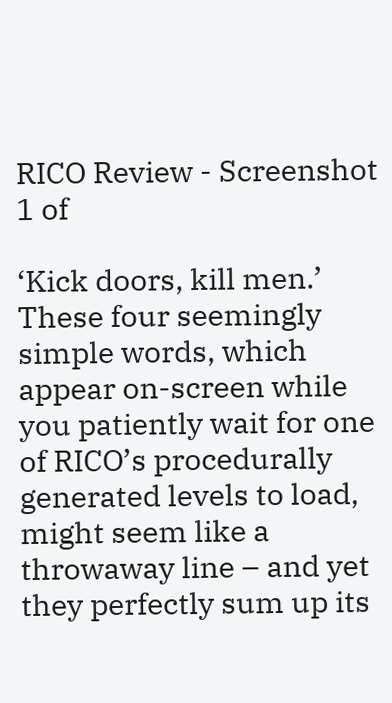RICO Review - Screenshot 1 of

‘Kick doors, kill men.’ These four seemingly simple words, which appear on-screen while you patiently wait for one of RICO’s procedurally generated levels to load, might seem like a throwaway line – and yet they perfectly sum up its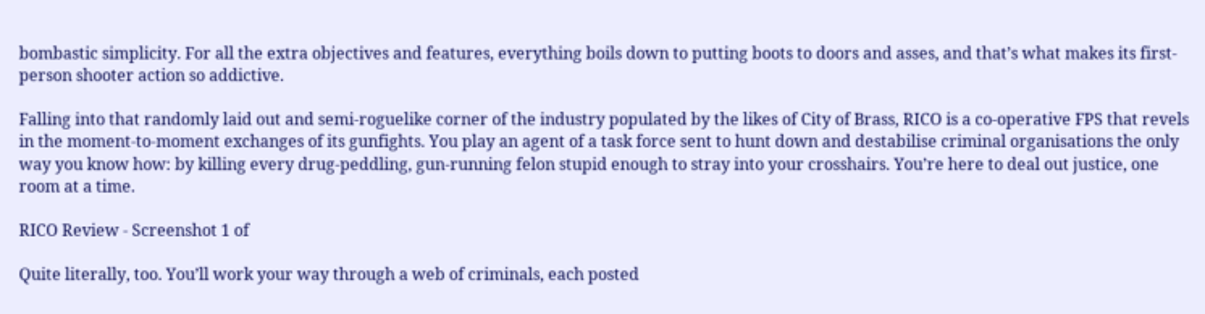bombastic simplicity. For all the extra objectives and features, everything boils down to putting boots to doors and asses, and that’s what makes its first-person shooter action so addictive.

Falling into that randomly laid out and semi-roguelike corner of the industry populated by the likes of City of Brass, RICO is a co-operative FPS that revels in the moment-to-moment exchanges of its gunfights. You play an agent of a task force sent to hunt down and destabilise criminal organisations the only way you know how: by killing every drug-peddling, gun-running felon stupid enough to stray into your crosshairs. You’re here to deal out justice, one room at a time.

RICO Review - Screenshot 1 of

Quite literally, too. You’ll work your way through a web of criminals, each posted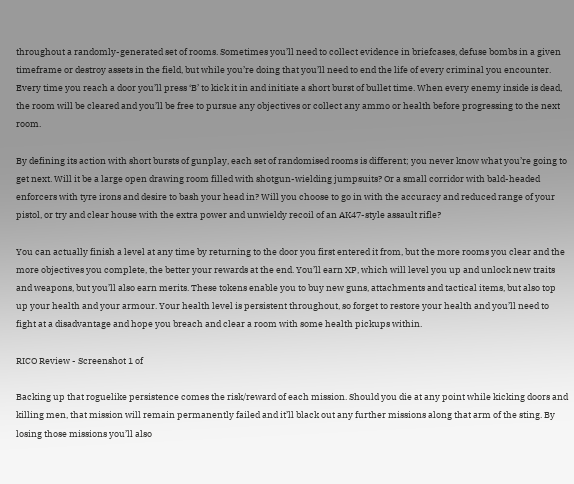throughout a randomly-generated set of rooms. Sometimes you’ll need to collect evidence in briefcases, defuse bombs in a given timeframe or destroy assets in the field, but while you’re doing that you’ll need to end the life of every criminal you encounter. Every time you reach a door you’ll press ‘B’ to kick it in and initiate a short burst of bullet time. When every enemy inside is dead, the room will be cleared and you’ll be free to pursue any objectives or collect any ammo or health before progressing to the next room.

By defining its action with short bursts of gunplay, each set of randomised rooms is different; you never know what you’re going to get next. Will it be a large open drawing room filled with shotgun-wielding jumpsuits? Or a small corridor with bald-headed enforcers with tyre irons and desire to bash your head in? Will you choose to go in with the accuracy and reduced range of your pistol, or try and clear house with the extra power and unwieldy recoil of an AK47-style assault rifle?

You can actually finish a level at any time by returning to the door you first entered it from, but the more rooms you clear and the more objectives you complete, the better your rewards at the end. You’ll earn XP, which will level you up and unlock new traits and weapons, but you’ll also earn merits. These tokens enable you to buy new guns, attachments and tactical items, but also top up your health and your armour. Your health level is persistent throughout, so forget to restore your health and you’ll need to fight at a disadvantage and hope you breach and clear a room with some health pickups within.

RICO Review - Screenshot 1 of

Backing up that roguelike persistence comes the risk/reward of each mission. Should you die at any point while kicking doors and killing men, that mission will remain permanently failed and it’ll black out any further missions along that arm of the sting. By losing those missions you’ll also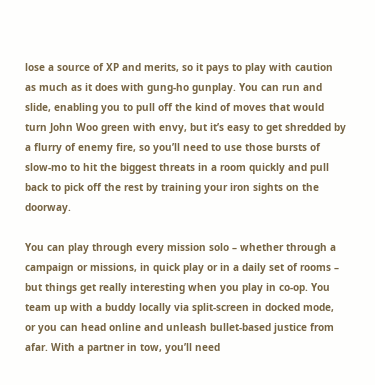lose a source of XP and merits, so it pays to play with caution as much as it does with gung-ho gunplay. You can run and slide, enabling you to pull off the kind of moves that would turn John Woo green with envy, but it’s easy to get shredded by a flurry of enemy fire, so you’ll need to use those bursts of slow-mo to hit the biggest threats in a room quickly and pull back to pick off the rest by training your iron sights on the doorway.

You can play through every mission solo – whether through a campaign or missions, in quick play or in a daily set of rooms – but things get really interesting when you play in co-op. You team up with a buddy locally via split-screen in docked mode, or you can head online and unleash bullet-based justice from afar. With a partner in tow, you’ll need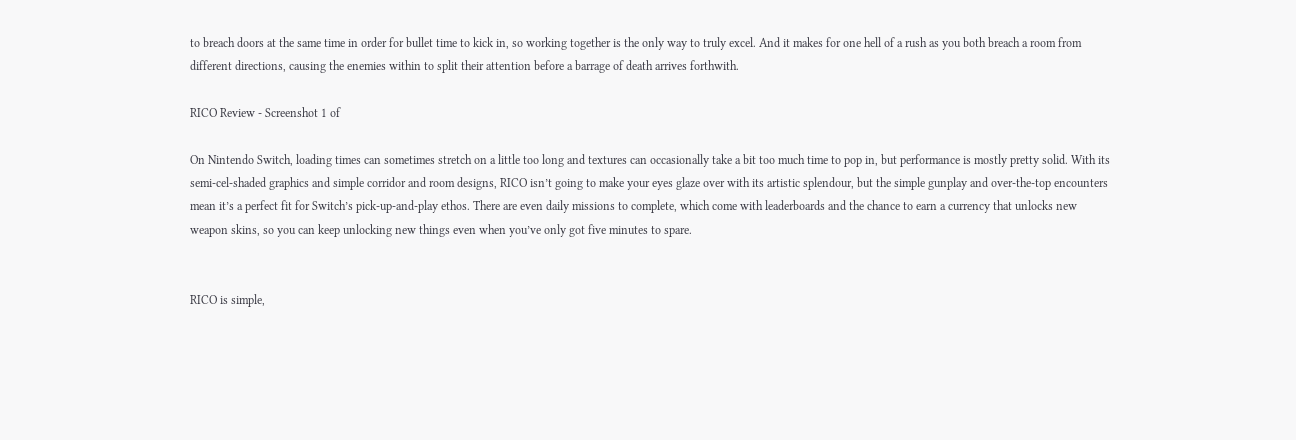to breach doors at the same time in order for bullet time to kick in, so working together is the only way to truly excel. And it makes for one hell of a rush as you both breach a room from different directions, causing the enemies within to split their attention before a barrage of death arrives forthwith.

RICO Review - Screenshot 1 of

On Nintendo Switch, loading times can sometimes stretch on a little too long and textures can occasionally take a bit too much time to pop in, but performance is mostly pretty solid. With its semi-cel-shaded graphics and simple corridor and room designs, RICO isn’t going to make your eyes glaze over with its artistic splendour, but the simple gunplay and over-the-top encounters mean it’s a perfect fit for Switch’s pick-up-and-play ethos. There are even daily missions to complete, which come with leaderboards and the chance to earn a currency that unlocks new weapon skins, so you can keep unlocking new things even when you’ve only got five minutes to spare.


RICO is simple,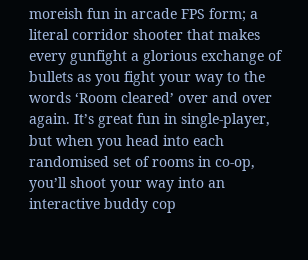moreish fun in arcade FPS form; a literal corridor shooter that makes every gunfight a glorious exchange of bullets as you fight your way to the words ‘Room cleared’ over and over again. It’s great fun in single-player, but when you head into each randomised set of rooms in co-op, you’ll shoot your way into an interactive buddy cop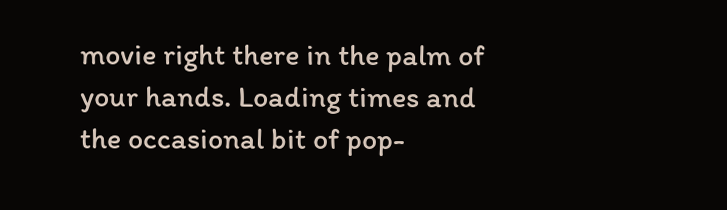movie right there in the palm of your hands. Loading times and the occasional bit of pop-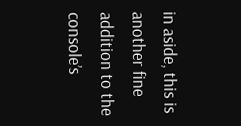in aside, this is another fine addition to the console’s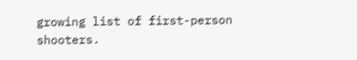growing list of first-person shooters.